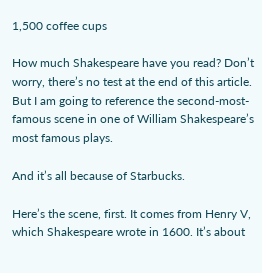1,500 coffee cups

How much Shakespeare have you read? Don’t worry, there’s no test at the end of this article. But I am going to reference the second-most-famous scene in one of William Shakespeare’s most famous plays.

And it’s all because of Starbucks.

Here’s the scene, first. It comes from Henry V, which Shakespeare wrote in 1600. It’s about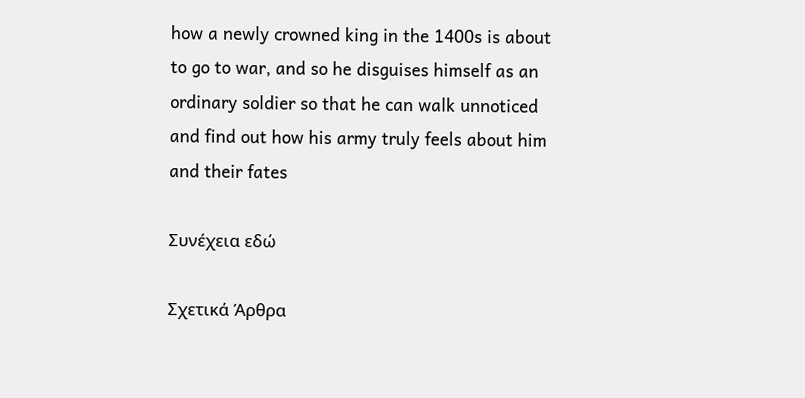how a newly crowned king in the 1400s is about to go to war, and so he disguises himself as an ordinary soldier so that he can walk unnoticed and find out how his army truly feels about him and their fates

Συνέχεια εδώ

Σχετικά Άρθρα